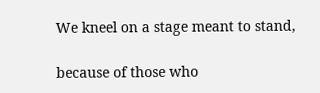We kneel on a stage meant to stand,

because of those who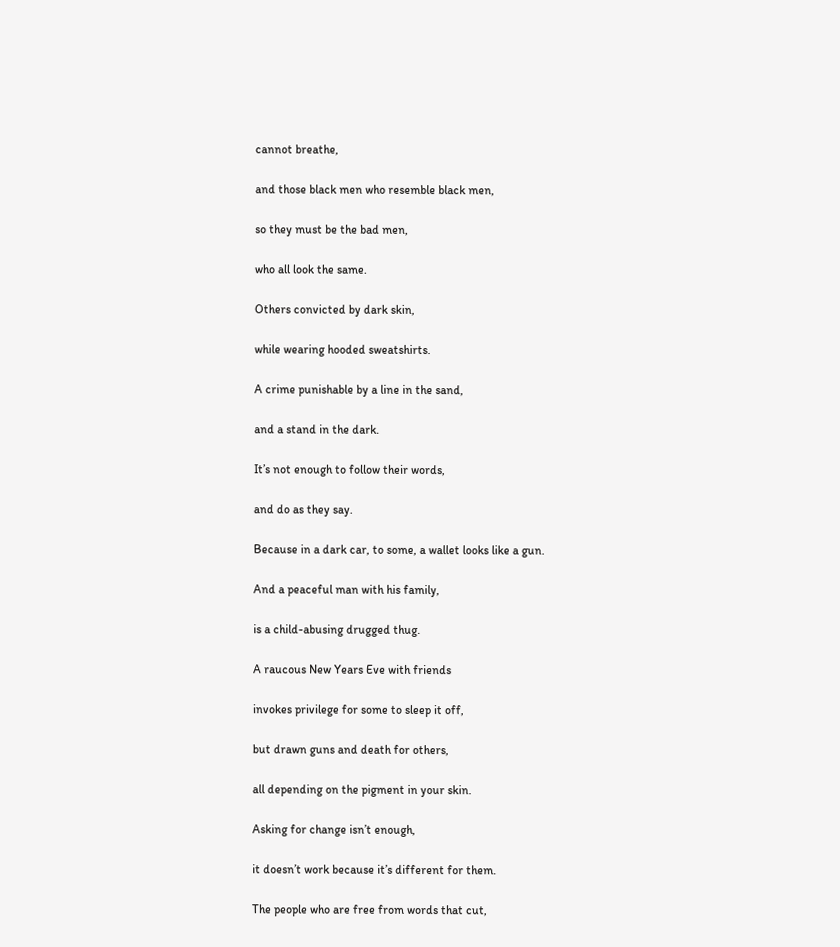cannot breathe,

and those black men who resemble black men,

so they must be the bad men,

who all look the same.

Others convicted by dark skin,

while wearing hooded sweatshirts.

A crime punishable by a line in the sand,

and a stand in the dark.

It’s not enough to follow their words,

and do as they say.

Because in a dark car, to some, a wallet looks like a gun.

And a peaceful man with his family,

is a child-abusing drugged thug.

A raucous New Years Eve with friends

invokes privilege for some to sleep it off,

but drawn guns and death for others,

all depending on the pigment in your skin.

Asking for change isn’t enough,

it doesn’t work because it’s different for them.

The people who are free from words that cut,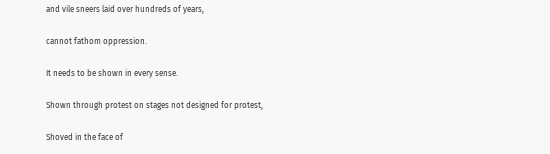and vile sneers laid over hundreds of years,

cannot fathom oppression.

It needs to be shown in every sense.

Shown through protest on stages not designed for protest,

Shoved in the face of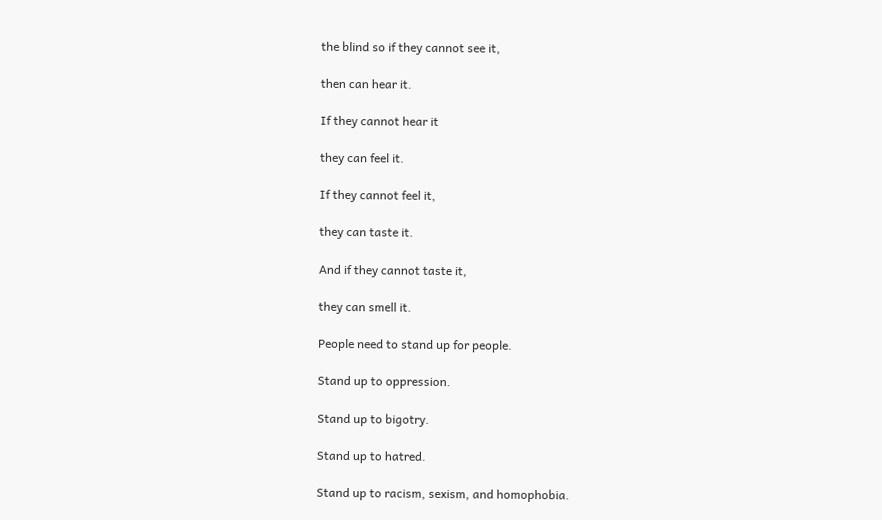the blind so if they cannot see it,

then can hear it.

If they cannot hear it

they can feel it.

If they cannot feel it,

they can taste it.

And if they cannot taste it,

they can smell it.

People need to stand up for people.

Stand up to oppression.

Stand up to bigotry.

Stand up to hatred.

Stand up to racism, sexism, and homophobia.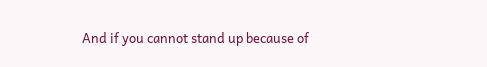And if you cannot stand up because of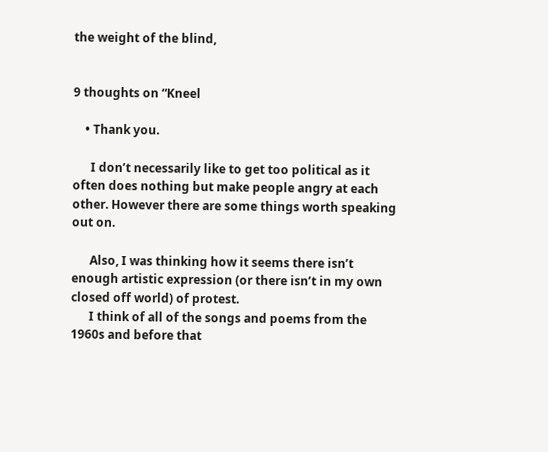the weight of the blind,


9 thoughts on “Kneel

    • Thank you.

      I don’t necessarily like to get too political as it often does nothing but make people angry at each other. However there are some things worth speaking out on.

      Also, I was thinking how it seems there isn’t enough artistic expression (or there isn’t in my own closed off world) of protest.
      I think of all of the songs and poems from the 1960s and before that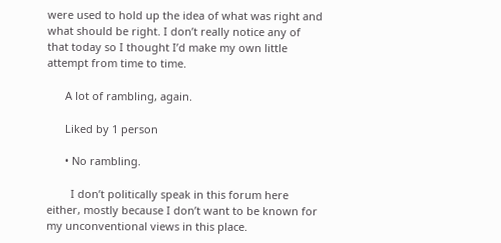were used to hold up the idea of what was right and what should be right. I don’t really notice any of that today so I thought I’d make my own little attempt from time to time.

      A lot of rambling, again.

      Liked by 1 person

      • No rambling.

        I don’t politically speak in this forum here either, mostly because I don’t want to be known for my unconventional views in this place.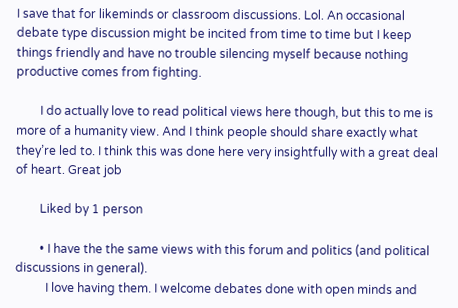I save that for likeminds or classroom discussions. Lol. An occasional debate type discussion might be incited from time to time but I keep things friendly and have no trouble silencing myself because nothing productive comes from fighting.

        I do actually love to read political views here though, but this to me is more of a humanity view. And I think people should share exactly what they’re led to. I think this was done here very insightfully with a great deal of heart. Great job

        Liked by 1 person

        • I have the the same views with this forum and politics (and political discussions in general).
          I love having them. I welcome debates done with open minds and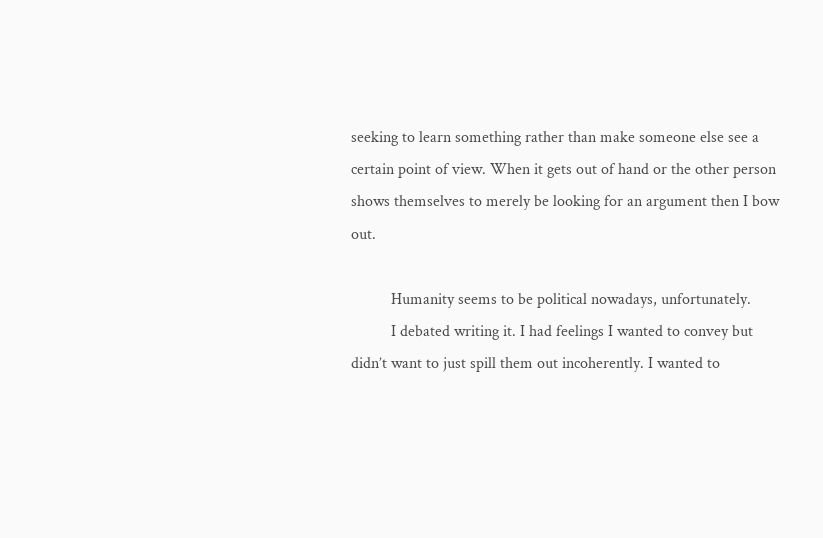seeking to learn something rather than make someone else see a certain point of view. When it gets out of hand or the other person shows themselves to merely be looking for an argument then I bow out.

          Humanity seems to be political nowadays, unfortunately.
          I debated writing it. I had feelings I wanted to convey but didn’t want to just spill them out incoherently. I wanted to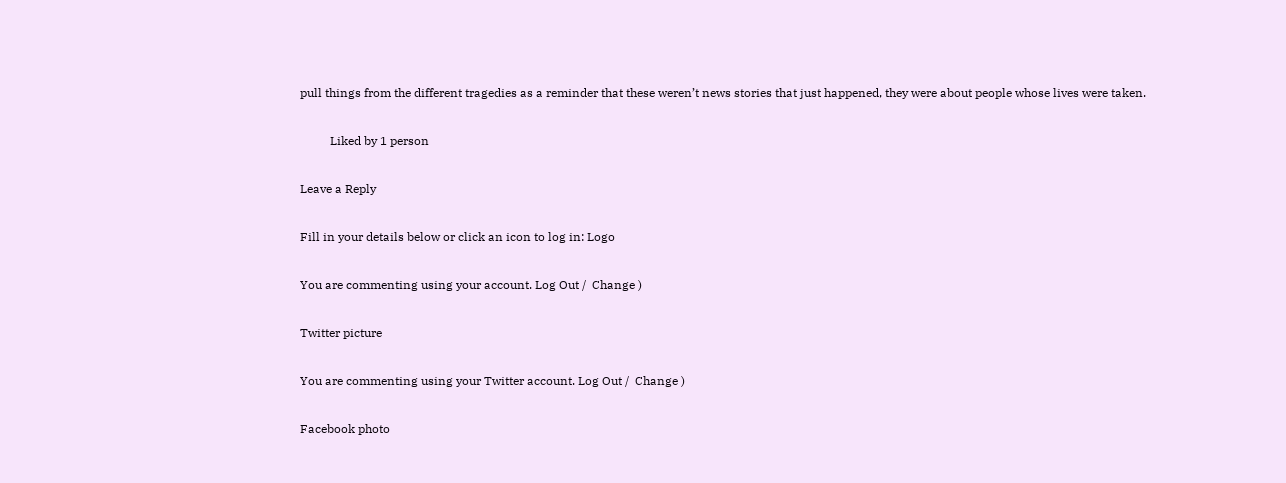pull things from the different tragedies as a reminder that these weren’t news stories that just happened, they were about people whose lives were taken.

          Liked by 1 person

Leave a Reply

Fill in your details below or click an icon to log in: Logo

You are commenting using your account. Log Out /  Change )

Twitter picture

You are commenting using your Twitter account. Log Out /  Change )

Facebook photo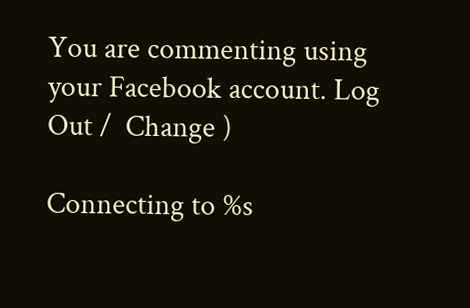You are commenting using your Facebook account. Log Out /  Change )

Connecting to %s